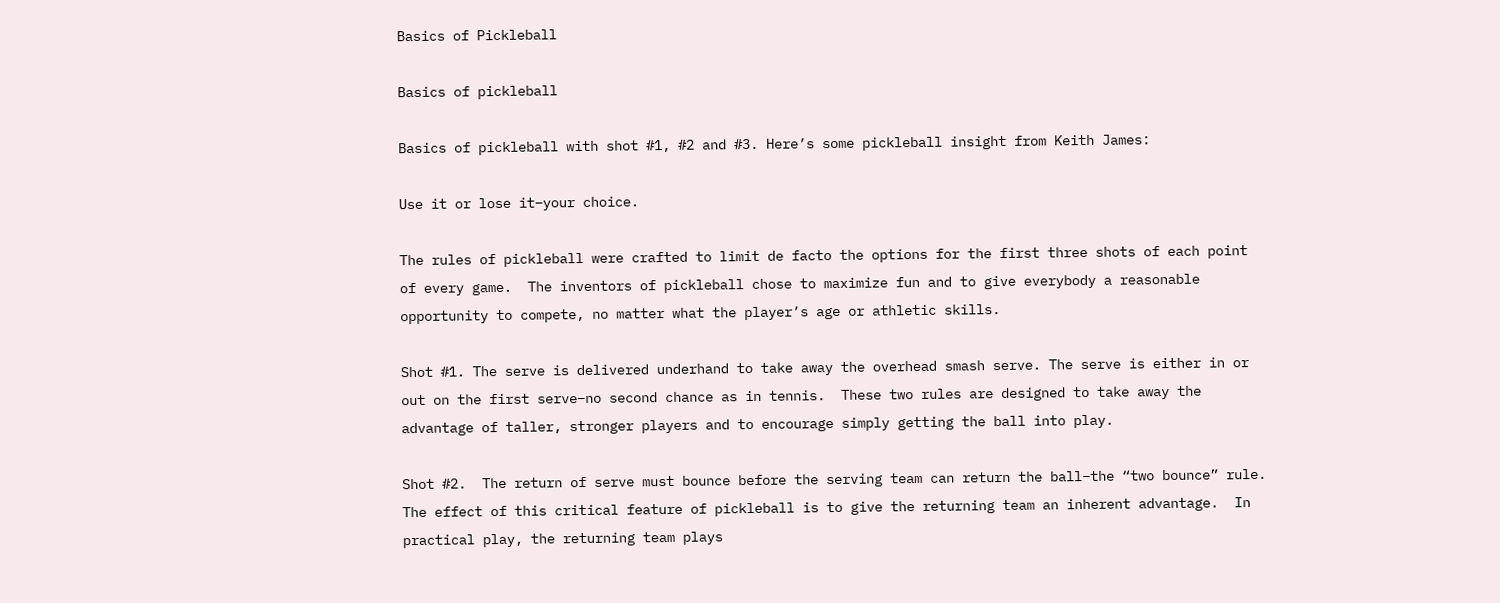Basics of Pickleball

Basics of pickleball

Basics of pickleball with shot #1, #2 and #3. Here’s some pickleball insight from Keith James:

Use it or lose it–your choice.

The rules of pickleball were crafted to limit de facto the options for the first three shots of each point of every game.  The inventors of pickleball chose to maximize fun and to give everybody a reasonable opportunity to compete, no matter what the player’s age or athletic skills.

Shot #1. The serve is delivered underhand to take away the overhead smash serve. The serve is either in or out on the first serve–no second chance as in tennis.  These two rules are designed to take away the advantage of taller, stronger players and to encourage simply getting the ball into play.

Shot #2.  The return of serve must bounce before the serving team can return the ball–the “two bounce” rule.  The effect of this critical feature of pickleball is to give the returning team an inherent advantage.  In practical play, the returning team plays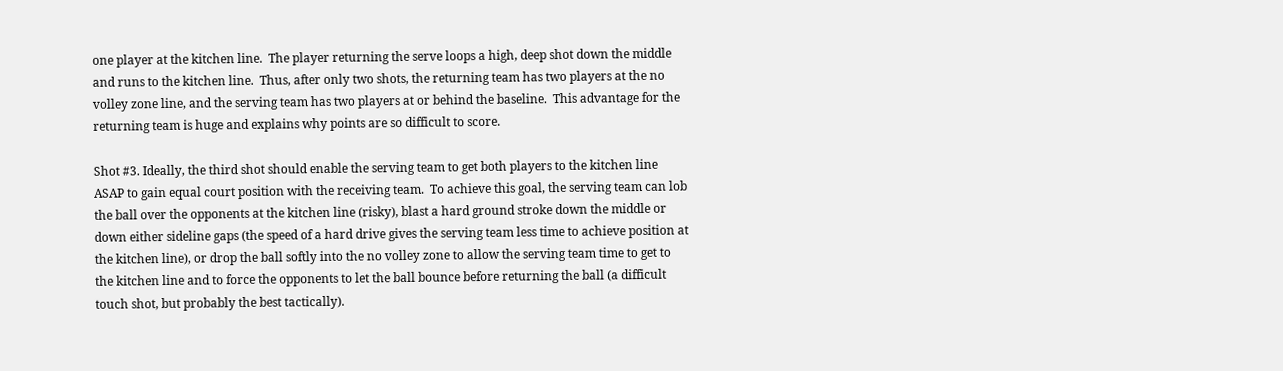one player at the kitchen line.  The player returning the serve loops a high, deep shot down the middle and runs to the kitchen line.  Thus, after only two shots, the returning team has two players at the no volley zone line, and the serving team has two players at or behind the baseline.  This advantage for the returning team is huge and explains why points are so difficult to score.

Shot #3. Ideally, the third shot should enable the serving team to get both players to the kitchen line ASAP to gain equal court position with the receiving team.  To achieve this goal, the serving team can lob the ball over the opponents at the kitchen line (risky), blast a hard ground stroke down the middle or down either sideline gaps (the speed of a hard drive gives the serving team less time to achieve position at the kitchen line), or drop the ball softly into the no volley zone to allow the serving team time to get to the kitchen line and to force the opponents to let the ball bounce before returning the ball (a difficult touch shot, but probably the best tactically).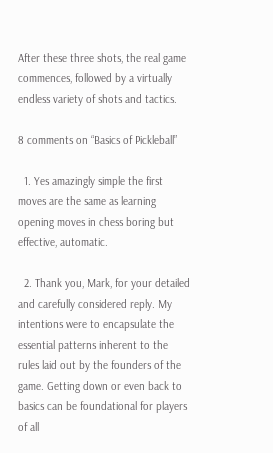After these three shots, the real game commences, followed by a virtually endless variety of shots and tactics.

8 comments on “Basics of Pickleball”

  1. Yes amazingly simple the first moves are the same as learning opening moves in chess boring but effective, automatic.

  2. Thank you, Mark, for your detailed and carefully considered reply. My intentions were to encapsulate the essential patterns inherent to the rules laid out by the founders of the game. Getting down or even back to basics can be foundational for players of all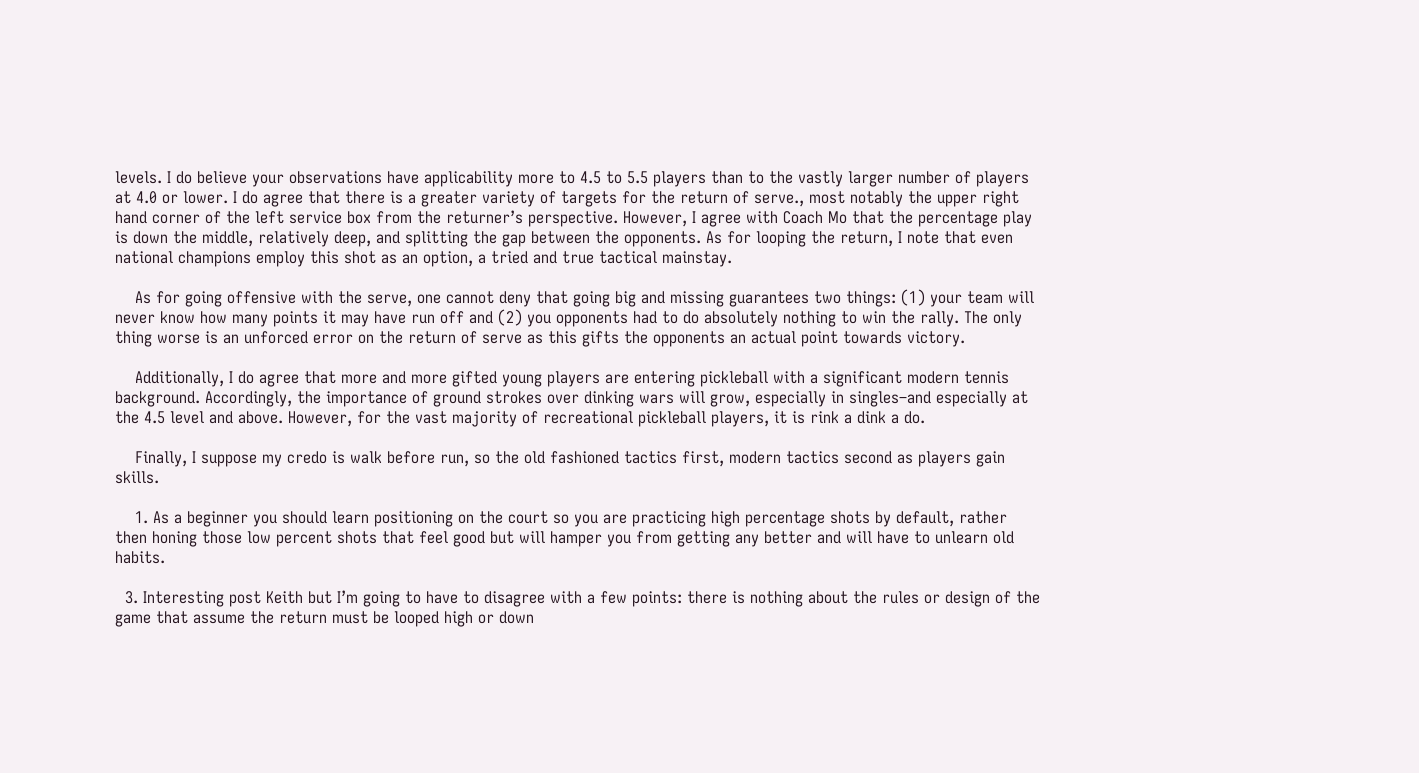levels. I do believe your observations have applicability more to 4.5 to 5.5 players than to the vastly larger number of players at 4.0 or lower. I do agree that there is a greater variety of targets for the return of serve., most notably the upper right hand corner of the left service box from the returner’s perspective. However, I agree with Coach Mo that the percentage play is down the middle, relatively deep, and splitting the gap between the opponents. As for looping the return, I note that even national champions employ this shot as an option, a tried and true tactical mainstay.

    As for going offensive with the serve, one cannot deny that going big and missing guarantees two things: (1) your team will never know how many points it may have run off and (2) you opponents had to do absolutely nothing to win the rally. The only thing worse is an unforced error on the return of serve as this gifts the opponents an actual point towards victory.

    Additionally, I do agree that more and more gifted young players are entering pickleball with a significant modern tennis background. Accordingly, the importance of ground strokes over dinking wars will grow, especially in singles–and especially at the 4.5 level and above. However, for the vast majority of recreational pickleball players, it is rink a dink a do.

    Finally, I suppose my credo is walk before run, so the old fashioned tactics first, modern tactics second as players gain skills.

    1. As a beginner you should learn positioning on the court so you are practicing high percentage shots by default, rather then honing those low percent shots that feel good but will hamper you from getting any better and will have to unlearn old habits.

  3. Interesting post Keith but I’m going to have to disagree with a few points: there is nothing about the rules or design of the game that assume the return must be looped high or down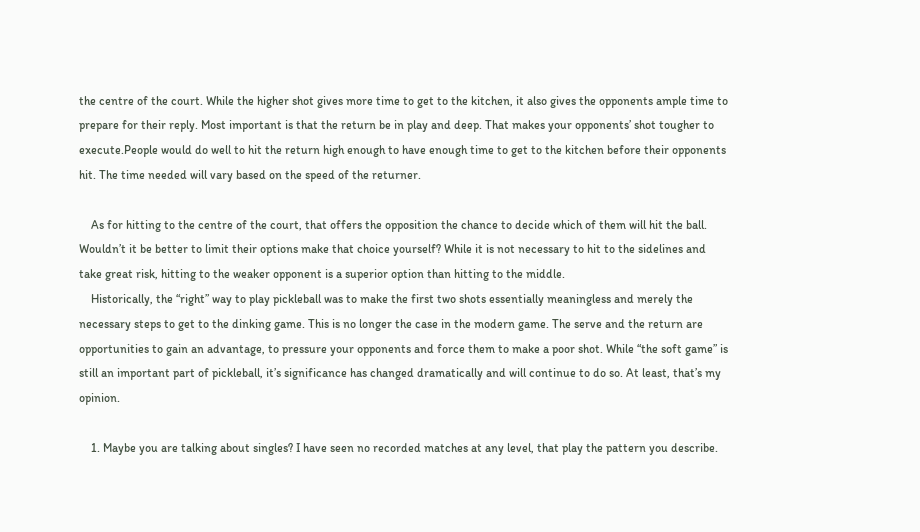the centre of the court. While the higher shot gives more time to get to the kitchen, it also gives the opponents ample time to prepare for their reply. Most important is that the return be in play and deep. That makes your opponents’ shot tougher to execute.People would do well to hit the return high enough to have enough time to get to the kitchen before their opponents hit. The time needed will vary based on the speed of the returner.

    As for hitting to the centre of the court, that offers the opposition the chance to decide which of them will hit the ball. Wouldn’t it be better to limit their options make that choice yourself? While it is not necessary to hit to the sidelines and take great risk, hitting to the weaker opponent is a superior option than hitting to the middle.
    Historically, the “right” way to play pickleball was to make the first two shots essentially meaningless and merely the necessary steps to get to the dinking game. This is no longer the case in the modern game. The serve and the return are opportunities to gain an advantage, to pressure your opponents and force them to make a poor shot. While “the soft game” is still an important part of pickleball, it’s significance has changed dramatically and will continue to do so. At least, that’s my opinion.

    1. Maybe you are talking about singles? I have seen no recorded matches at any level, that play the pattern you describe.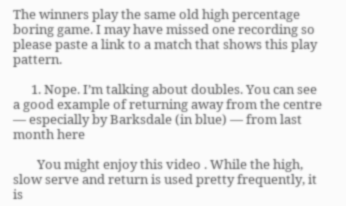The winners play the same old high percentage boring game. I may have missed one recording so please paste a link to a match that shows this play pattern.

      1. Nope. I’m talking about doubles. You can see a good example of returning away from the centre — especially by Barksdale (in blue) — from last month here

        You might enjoy this video . While the high, slow serve and return is used pretty frequently, it is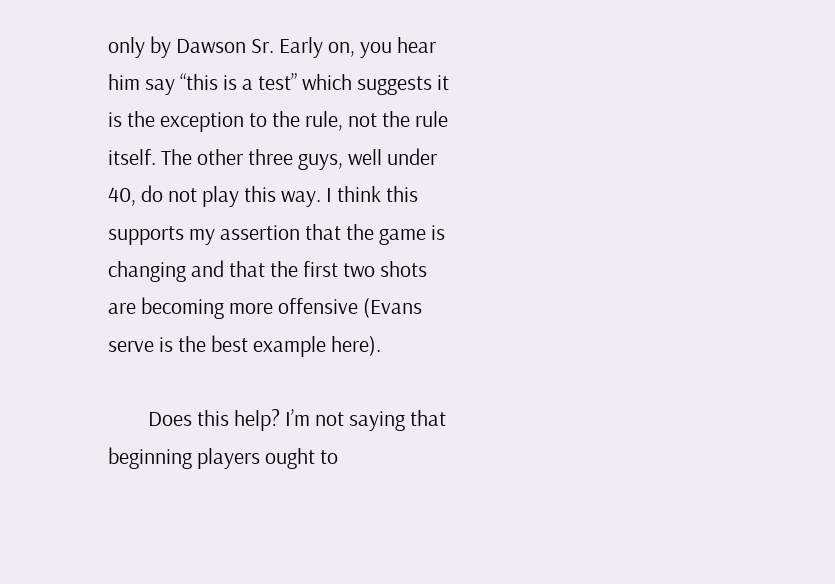only by Dawson Sr. Early on, you hear him say “this is a test” which suggests it is the exception to the rule, not the rule itself. The other three guys, well under 40, do not play this way. I think this supports my assertion that the game is changing and that the first two shots are becoming more offensive (Evans serve is the best example here).

        Does this help? I’m not saying that beginning players ought to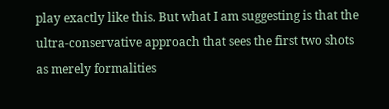play exactly like this. But what I am suggesting is that the ultra-conservative approach that sees the first two shots as merely formalities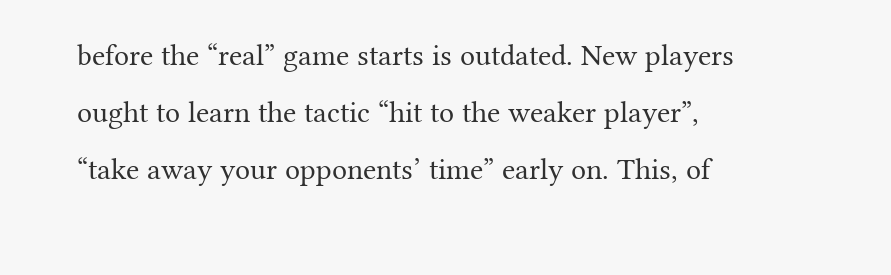before the “real” game starts is outdated. New players ought to learn the tactic “hit to the weaker player”, “take away your opponents’ time” early on. This, of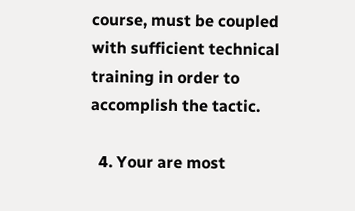course, must be coupled with sufficient technical training in order to accomplish the tactic.

  4. Your are most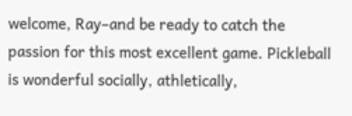welcome, Ray–and be ready to catch the passion for this most excellent game. Pickleball is wonderful socially, athletically,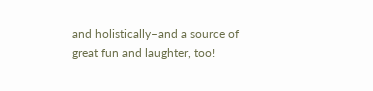and holistically–and a source of great fun and laughter, too!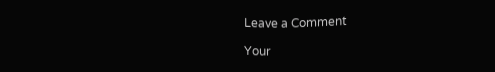Leave a Comment

Your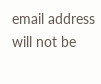email address will not be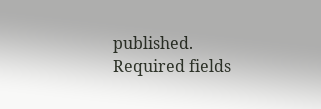published. Required fields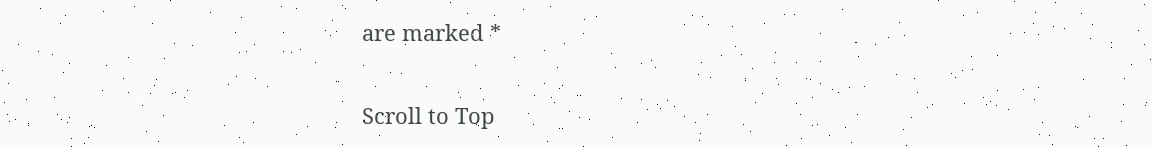are marked *

Scroll to Top